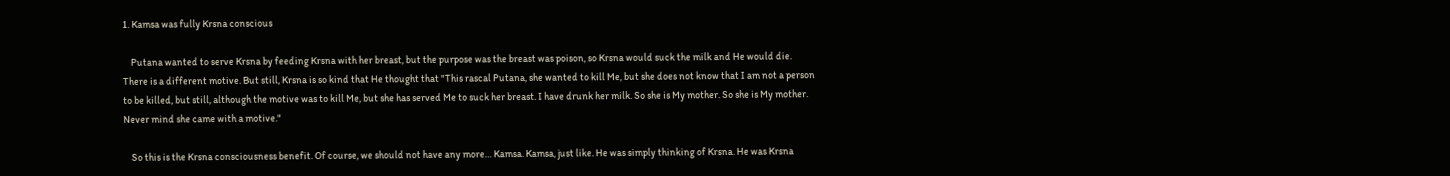1. Kamsa was fully Krsna conscious

    Putana wanted to serve Krsna by feeding Krsna with her breast, but the purpose was the breast was poison, so Krsna would suck the milk and He would die. There is a different motive. But still, Krsna is so kind that He thought that "This rascal Putana, she wanted to kill Me, but she does not know that I am not a person to be killed, but still, although the motive was to kill Me, but she has served Me to suck her breast. I have drunk her milk. So she is My mother. So she is My mother. Never mind she came with a motive."

    So this is the Krsna consciousness benefit. Of course, we should not have any more… Kamsa. Kamsa, just like. He was simply thinking of Krsna. He was Krsna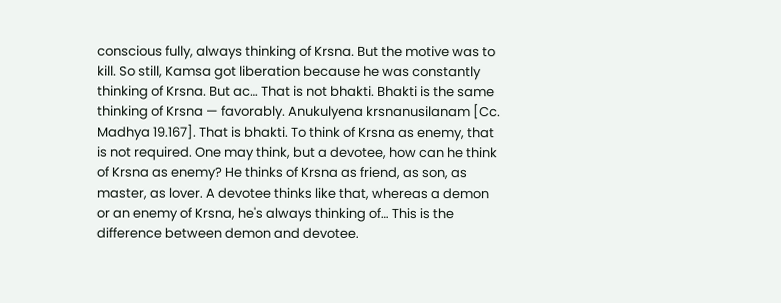conscious fully, always thinking of Krsna. But the motive was to kill. So still, Kamsa got liberation because he was constantly thinking of Krsna. But ac… That is not bhakti. Bhakti is the same thinking of Krsna — favorably. Anukulyena krsnanusilanam [Cc. Madhya 19.167]. That is bhakti. To think of Krsna as enemy, that is not required. One may think, but a devotee, how can he think of Krsna as enemy? He thinks of Krsna as friend, as son, as master, as lover. A devotee thinks like that, whereas a demon or an enemy of Krsna, he's always thinking of… This is the difference between demon and devotee.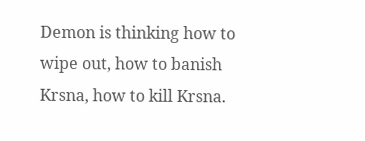Demon is thinking how to wipe out, how to banish Krsna, how to kill Krsna.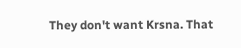They don't want Krsna. That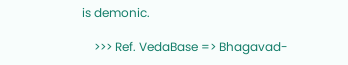is demonic.

    >>> Ref. VedaBase => Bhagavad-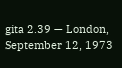gita 2.39 — London, September 12, 1973